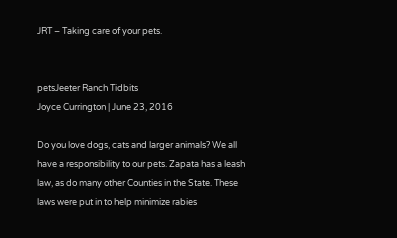JRT – Taking care of your pets.


petsJeeter Ranch Tidbits
Joyce Currington | June 23, 2016

Do you love dogs, cats and larger animals? We all have a responsibility to our pets. Zapata has a leash law, as do many other Counties in the State. These laws were put in to help minimize rabies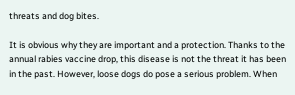threats and dog bites.

It is obvious why they are important and a protection. Thanks to the annual rabies vaccine drop, this disease is not the threat it has been in the past. However, loose dogs do pose a serious problem. When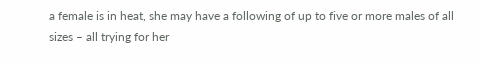a female is in heat, she may have a following of up to five or more males of all sizes – all trying for her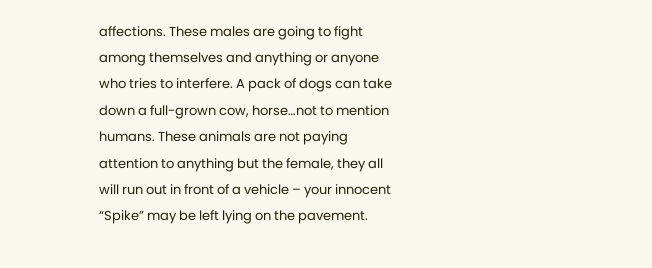affections. These males are going to fight among themselves and anything or anyone who tries to interfere. A pack of dogs can take down a full-grown cow, horse…not to mention humans. These animals are not paying attention to anything but the female, they all will run out in front of a vehicle – your innocent “Spike” may be left lying on the pavement.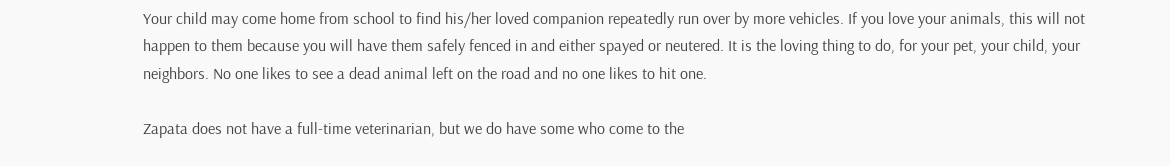Your child may come home from school to find his/her loved companion repeatedly run over by more vehicles. If you love your animals, this will not happen to them because you will have them safely fenced in and either spayed or neutered. It is the loving thing to do, for your pet, your child, your neighbors. No one likes to see a dead animal left on the road and no one likes to hit one.

Zapata does not have a full-time veterinarian, but we do have some who come to the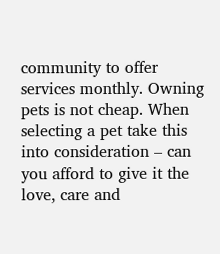community to offer services monthly. Owning pets is not cheap. When selecting a pet take this into consideration – can you afford to give it the love, care and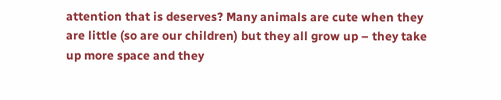attention that is deserves? Many animals are cute when they are little (so are our children) but they all grow up – they take up more space and they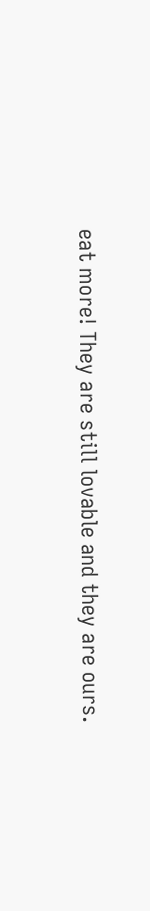eat more! They are still lovable and they are ours.